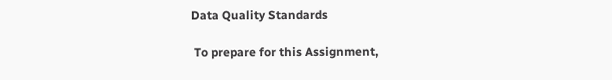Data Quality Standards

 To prepare for this Assignment,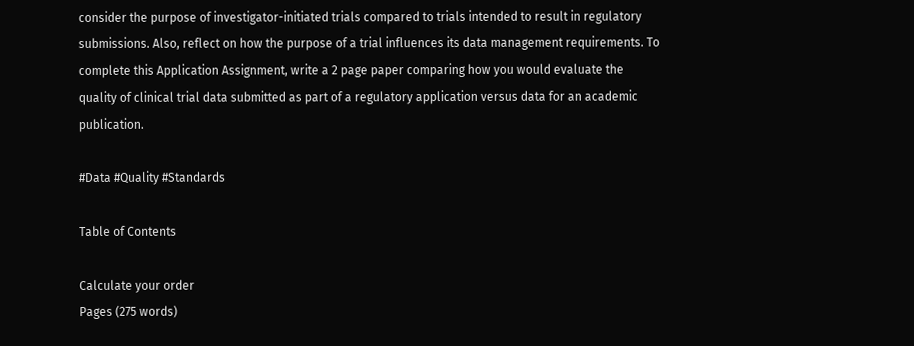consider the purpose of investigator-initiated trials compared to trials intended to result in regulatory submissions. Also, reflect on how the purpose of a trial influences its data management requirements. To complete this Application Assignment, write a 2 page paper comparing how you would evaluate the quality of clinical trial data submitted as part of a regulatory application versus data for an academic publication.

#Data #Quality #Standards

Table of Contents

Calculate your order
Pages (275 words)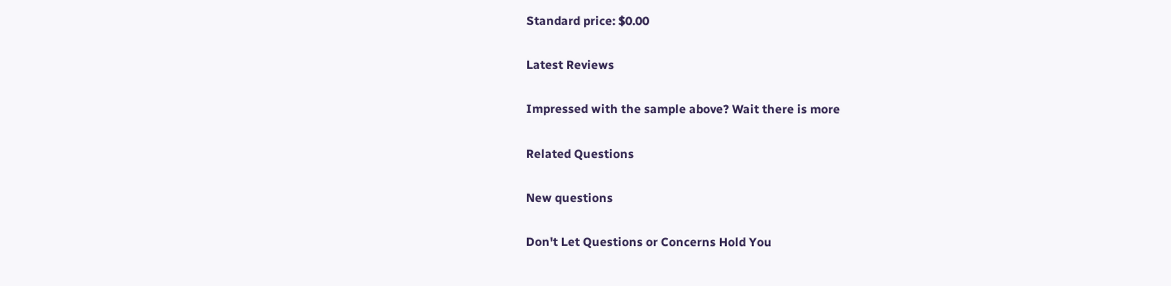Standard price: $0.00

Latest Reviews

Impressed with the sample above? Wait there is more

Related Questions

New questions

Don't Let Questions or Concerns Hold You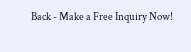Back - Make a Free Inquiry Now!